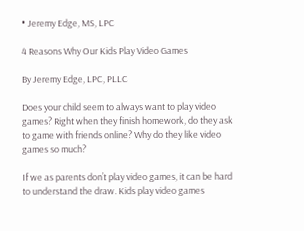• Jeremy Edge, MS, LPC

4 Reasons Why Our Kids Play Video Games

By Jeremy Edge, LPC, PLLC

Does your child seem to always want to play video games? Right when they finish homework, do they ask to game with friends online? Why do they like video games so much?

If we as parents don’t play video games, it can be hard to understand the draw. Kids play video games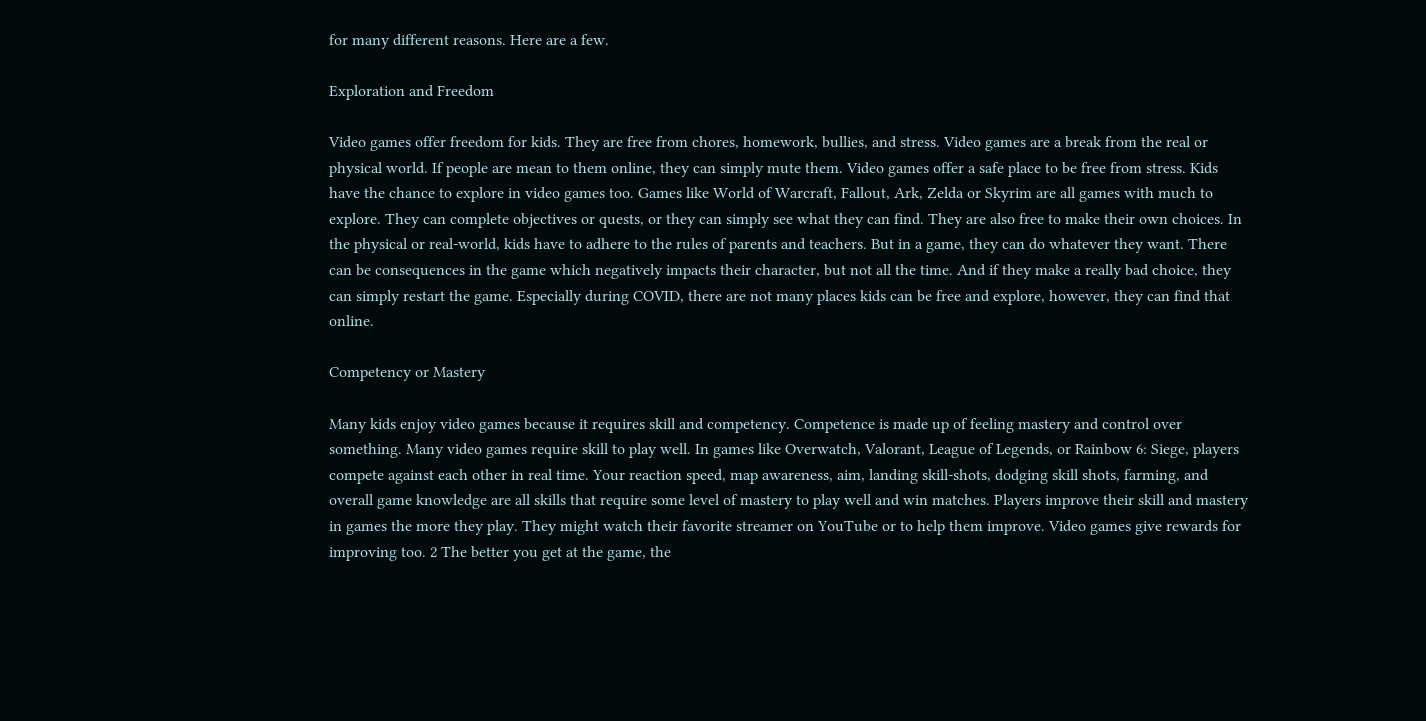for many different reasons. Here are a few.

Exploration and Freedom

Video games offer freedom for kids. They are free from chores, homework, bullies, and stress. Video games are a break from the real or physical world. If people are mean to them online, they can simply mute them. Video games offer a safe place to be free from stress. Kids have the chance to explore in video games too. Games like World of Warcraft, Fallout, Ark, Zelda or Skyrim are all games with much to explore. They can complete objectives or quests, or they can simply see what they can find. They are also free to make their own choices. In the physical or real-world, kids have to adhere to the rules of parents and teachers. But in a game, they can do whatever they want. There can be consequences in the game which negatively impacts their character, but not all the time. And if they make a really bad choice, they can simply restart the game. Especially during COVID, there are not many places kids can be free and explore, however, they can find that online.

Competency or Mastery

Many kids enjoy video games because it requires skill and competency. Competence is made up of feeling mastery and control over something. Many video games require skill to play well. In games like Overwatch, Valorant, League of Legends, or Rainbow 6: Siege, players compete against each other in real time. Your reaction speed, map awareness, aim, landing skill-shots, dodging skill shots, farming, and overall game knowledge are all skills that require some level of mastery to play well and win matches. Players improve their skill and mastery in games the more they play. They might watch their favorite streamer on YouTube or to help them improve. Video games give rewards for improving too. 2 The better you get at the game, the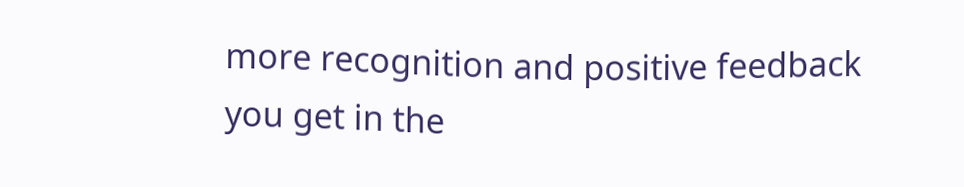more recognition and positive feedback you get in the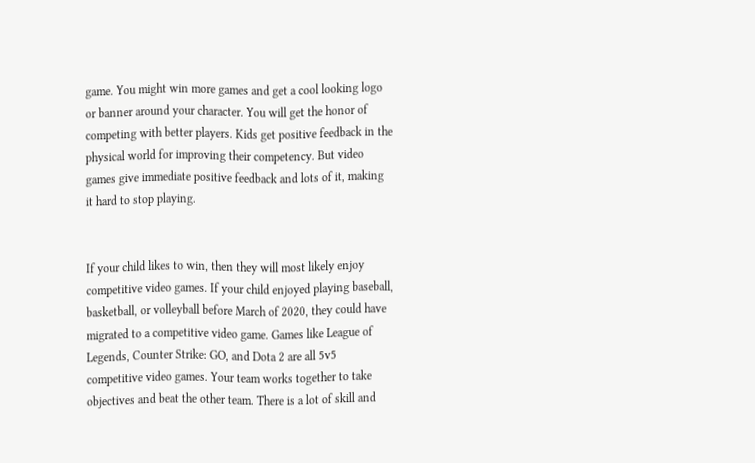game. You might win more games and get a cool looking logo or banner around your character. You will get the honor of competing with better players. Kids get positive feedback in the physical world for improving their competency. But video games give immediate positive feedback and lots of it, making it hard to stop playing.


If your child likes to win, then they will most likely enjoy competitive video games. If your child enjoyed playing baseball, basketball, or volleyball before March of 2020, they could have migrated to a competitive video game. Games like League of Legends, Counter Strike: GO, and Dota 2 are all 5v5 competitive video games. Your team works together to take objectives and beat the other team. There is a lot of skill and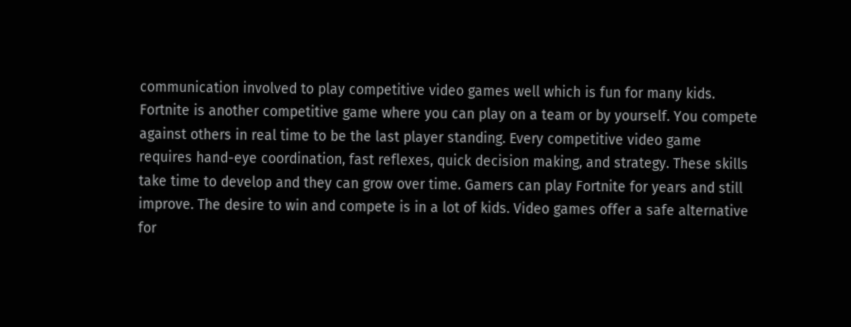communication involved to play competitive video games well which is fun for many kids. Fortnite is another competitive game where you can play on a team or by yourself. You compete against others in real time to be the last player standing. Every competitive video game requires hand-eye coordination, fast reflexes, quick decision making, and strategy. These skills take time to develop and they can grow over time. Gamers can play Fortnite for years and still improve. The desire to win and compete is in a lot of kids. Video games offer a safe alternative for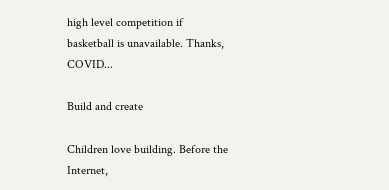high level competition if basketball is unavailable. Thanks, COVID...

Build and create

Children love building. Before the Internet,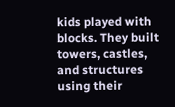kids played with blocks. They built towers, castles, and structures using their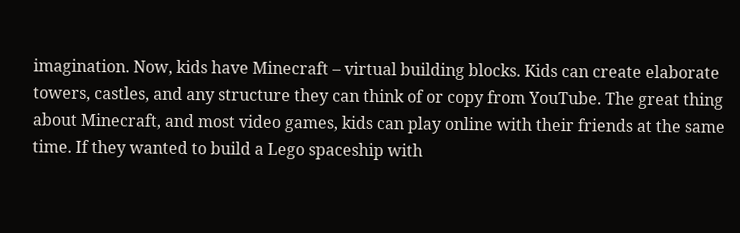imagination. Now, kids have Minecraft – virtual building blocks. Kids can create elaborate towers, castles, and any structure they can think of or copy from YouTube. The great thing about Minecraft, and most video games, kids can play online with their friends at the same time. If they wanted to build a Lego spaceship with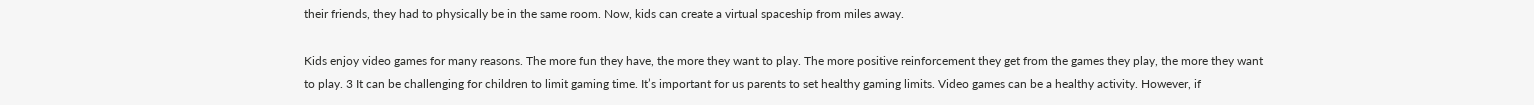their friends, they had to physically be in the same room. Now, kids can create a virtual spaceship from miles away.

Kids enjoy video games for many reasons. The more fun they have, the more they want to play. The more positive reinforcement they get from the games they play, the more they want to play. 3 It can be challenging for children to limit gaming time. It’s important for us parents to set healthy gaming limits. Video games can be a healthy activity. However, if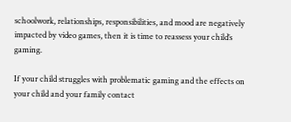schoolwork, relationships, responsibilities, and mood are negatively impacted by video games, then it is time to reassess your child’s gaming.

If your child struggles with problematic gaming and the effects on your child and your family contact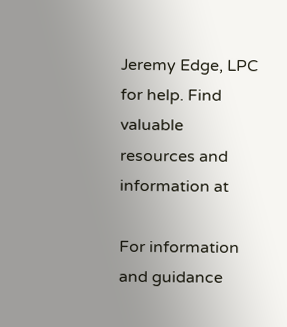Jeremy Edge, LPC for help. Find valuable resources and information at

For information and guidance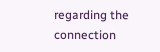regarding the connection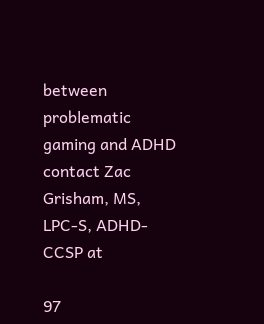between problematic gaming and ADHD contact Zac Grisham, MS, LPC-S, ADHD-CCSP at

97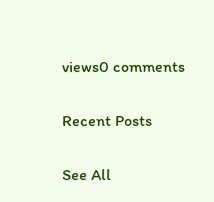views0 comments

Recent Posts

See All